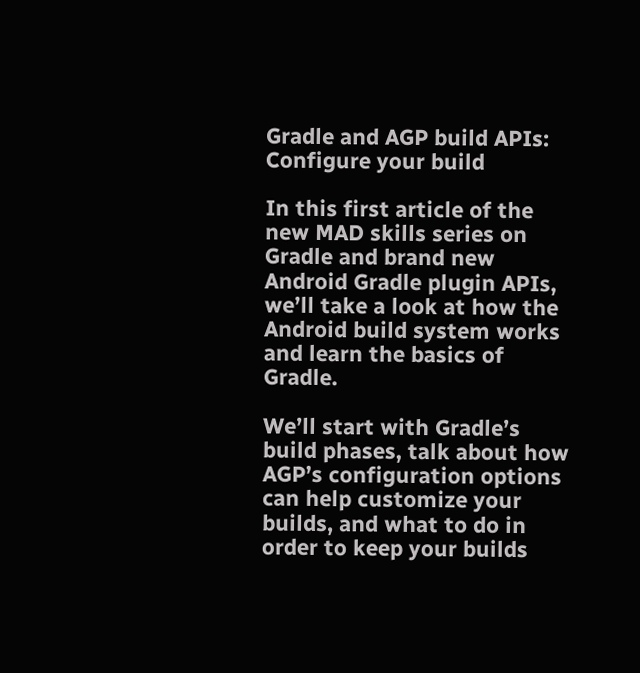Gradle and AGP build APIs: Configure your build

In this first article of the new MAD skills series on Gradle and brand new Android Gradle plugin APIs, we’ll take a look at how the Android build system works and learn the basics of Gradle.

We’ll start with Gradle’s build phases, talk about how AGP’s configuration options can help customize your builds, and what to do in order to keep your builds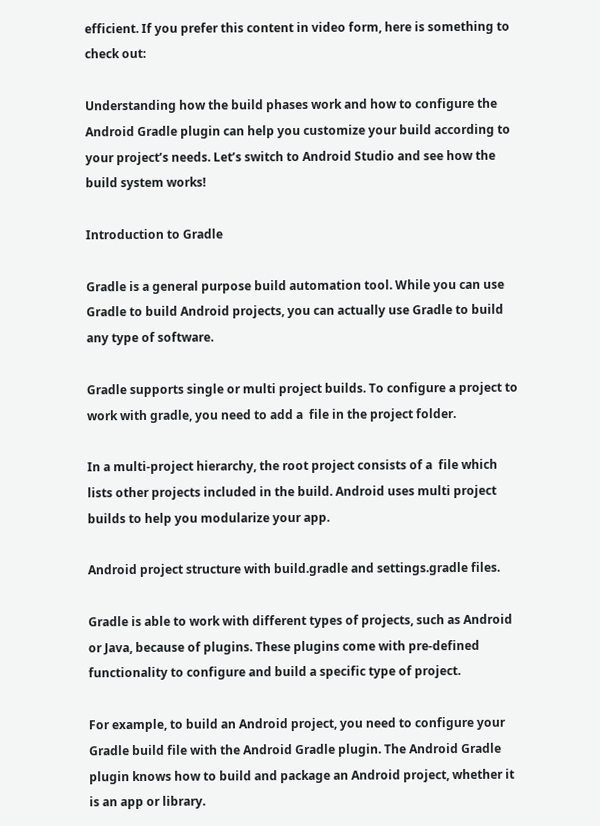efficient. If you prefer this content in video form, here is something to check out:

Understanding how the build phases work and how to configure the Android Gradle plugin can help you customize your build according to your project’s needs. Let’s switch to Android Studio and see how the build system works!

Introduction to Gradle

Gradle is a general purpose build automation tool. While you can use Gradle to build Android projects, you can actually use Gradle to build any type of software.

Gradle supports single or multi project builds. To configure a project to work with gradle, you need to add a  file in the project folder.

In a multi-project hierarchy, the root project consists of a  file which lists other projects included in the build. Android uses multi project builds to help you modularize your app.

Android project structure with build.gradle and settings.gradle files.

Gradle is able to work with different types of projects, such as Android or Java, because of plugins. These plugins come with pre-defined functionality to configure and build a specific type of project.

For example, to build an Android project, you need to configure your Gradle build file with the Android Gradle plugin. The Android Gradle plugin knows how to build and package an Android project, whether it is an app or library.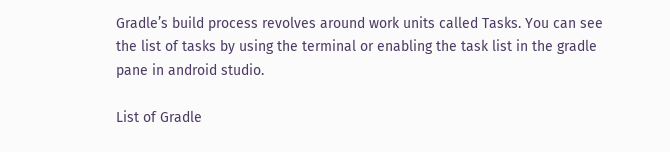Gradle’s build process revolves around work units called Tasks. You can see the list of tasks by using the terminal or enabling the task list in the gradle pane in android studio.

List of Gradle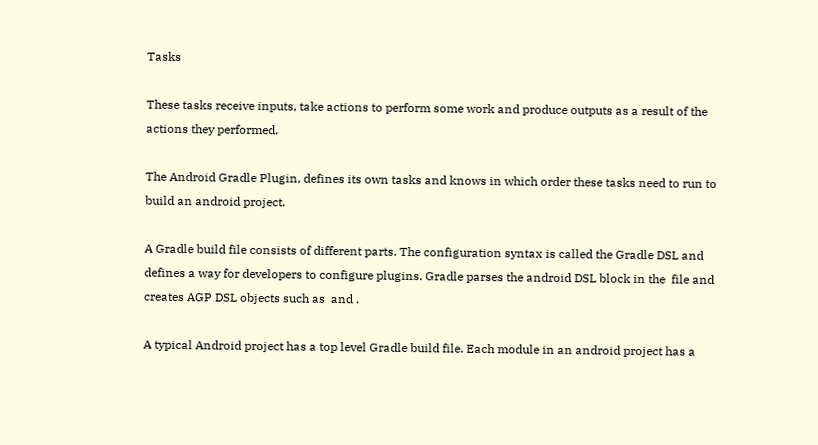Tasks

These tasks receive inputs, take actions to perform some work and produce outputs as a result of the actions they performed.

The Android Gradle Plugin, defines its own tasks and knows in which order these tasks need to run to build an android project.

A Gradle build file consists of different parts. The configuration syntax is called the Gradle DSL and defines a way for developers to configure plugins. Gradle parses the android DSL block in the  file and creates AGP DSL objects such as  and .

A typical Android project has a top level Gradle build file. Each module in an android project has a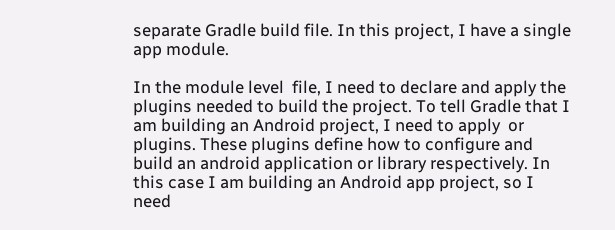separate Gradle build file. In this project, I have a single app module.

In the module level  file, I need to declare and apply the plugins needed to build the project. To tell Gradle that I am building an Android project, I need to apply  or  plugins. These plugins define how to configure and build an android application or library respectively. In this case I am building an Android app project, so I need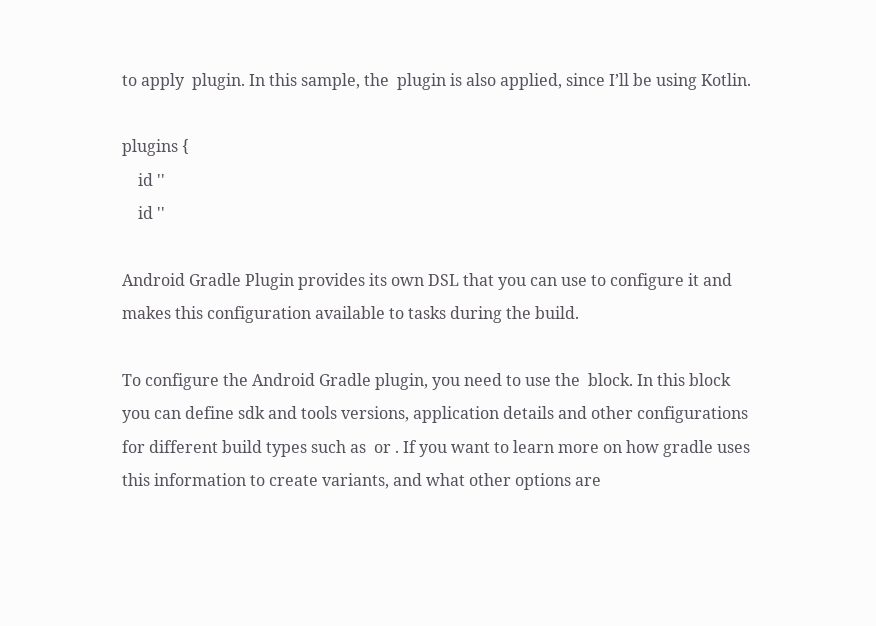to apply  plugin. In this sample, the  plugin is also applied, since I’ll be using Kotlin.

plugins {
    id ''
    id ''

Android Gradle Plugin provides its own DSL that you can use to configure it and makes this configuration available to tasks during the build.

To configure the Android Gradle plugin, you need to use the  block. In this block you can define sdk and tools versions, application details and other configurations for different build types such as  or . If you want to learn more on how gradle uses this information to create variants, and what other options are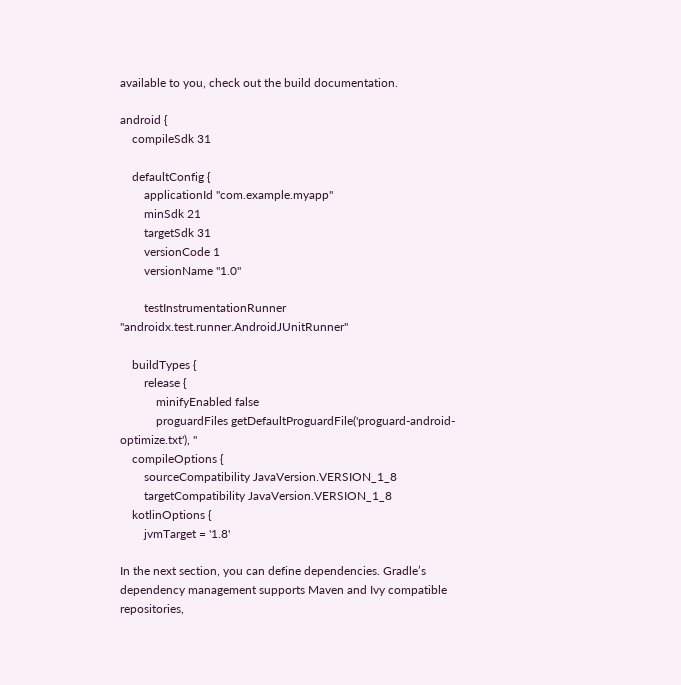available to you, check out the build documentation.

android {
    compileSdk 31

    defaultConfig {
        applicationId "com.example.myapp"
        minSdk 21
        targetSdk 31
        versionCode 1
        versionName "1.0"

        testInstrumentationRunner "androidx.test.runner.AndroidJUnitRunner"

    buildTypes {
        release {
            minifyEnabled false
            proguardFiles getDefaultProguardFile('proguard-android-optimize.txt'), ''
    compileOptions {
        sourceCompatibility JavaVersion.VERSION_1_8
        targetCompatibility JavaVersion.VERSION_1_8
    kotlinOptions {
        jvmTarget = '1.8'

In the next section, you can define dependencies. Gradle’s dependency management supports Maven and Ivy compatible repositories,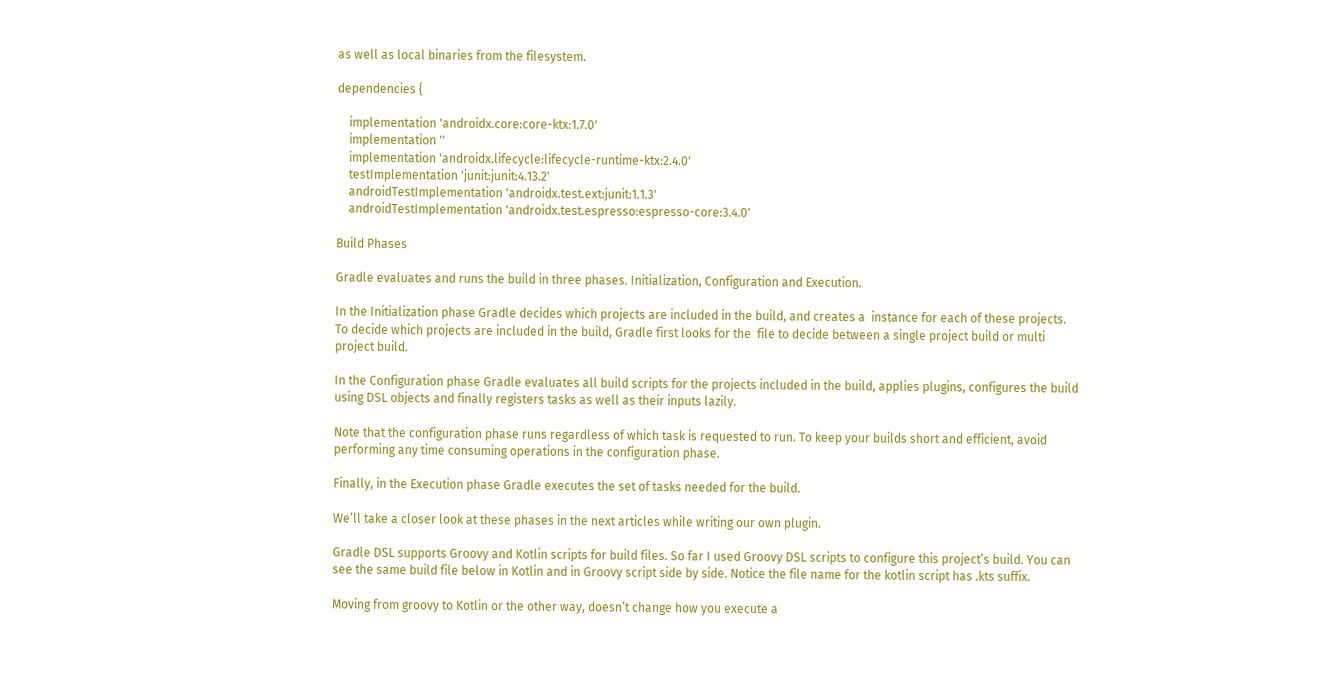as well as local binaries from the filesystem.

dependencies {

    implementation 'androidx.core:core-ktx:1.7.0'
    implementation ''
    implementation 'androidx.lifecycle:lifecycle-runtime-ktx:2.4.0'
    testImplementation 'junit:junit:4.13.2'
    androidTestImplementation 'androidx.test.ext:junit:1.1.3'
    androidTestImplementation 'androidx.test.espresso:espresso-core:3.4.0'

Build Phases

Gradle evaluates and runs the build in three phases. Initialization, Configuration and Execution.

In the Initialization phase Gradle decides which projects are included in the build, and creates a  instance for each of these projects. To decide which projects are included in the build, Gradle first looks for the  file to decide between a single project build or multi project build.

In the Configuration phase Gradle evaluates all build scripts for the projects included in the build, applies plugins, configures the build using DSL objects and finally registers tasks as well as their inputs lazily.

Note that the configuration phase runs regardless of which task is requested to run. To keep your builds short and efficient, avoid performing any time consuming operations in the configuration phase.

Finally, in the Execution phase Gradle executes the set of tasks needed for the build.

We’ll take a closer look at these phases in the next articles while writing our own plugin.

Gradle DSL supports Groovy and Kotlin scripts for build files. So far I used Groovy DSL scripts to configure this project’s build. You can see the same build file below in Kotlin and in Groovy script side by side. Notice the file name for the kotlin script has .kts suffix.

Moving from groovy to Kotlin or the other way, doesn’t change how you execute a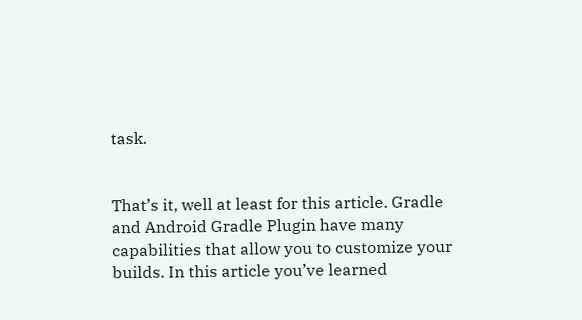task.


That’s it, well at least for this article. Gradle and Android Gradle Plugin have many capabilities that allow you to customize your builds. In this article you’ve learned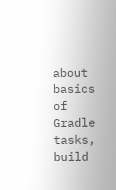about basics of Gradle tasks, build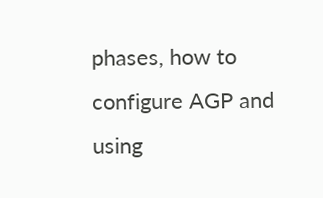phases, how to configure AGP and using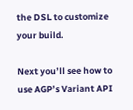the DSL to customize your build.

Next you’ll see how to use AGP’s Variant API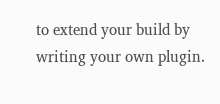to extend your build by writing your own plugin.